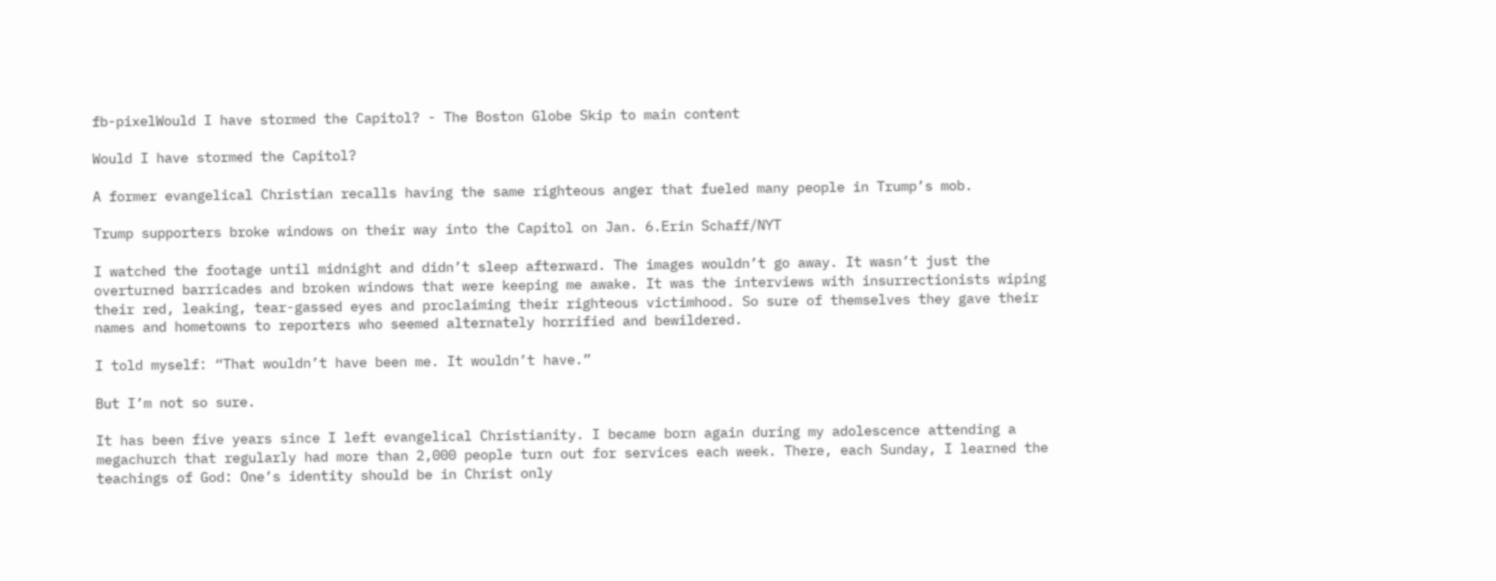fb-pixelWould I have stormed the Capitol? - The Boston Globe Skip to main content

Would I have stormed the Capitol?

A former evangelical Christian recalls having the same righteous anger that fueled many people in Trump’s mob.

Trump supporters broke windows on their way into the Capitol on Jan. 6.Erin Schaff/NYT

I watched the footage until midnight and didn’t sleep afterward. The images wouldn’t go away. It wasn’t just the overturned barricades and broken windows that were keeping me awake. It was the interviews with insurrectionists wiping their red, leaking, tear-gassed eyes and proclaiming their righteous victimhood. So sure of themselves they gave their names and hometowns to reporters who seemed alternately horrified and bewildered.

I told myself: “That wouldn’t have been me. It wouldn’t have.”

But I’m not so sure.

It has been five years since I left evangelical Christianity. I became born again during my adolescence attending a megachurch that regularly had more than 2,000 people turn out for services each week. There, each Sunday, I learned the teachings of God: One’s identity should be in Christ only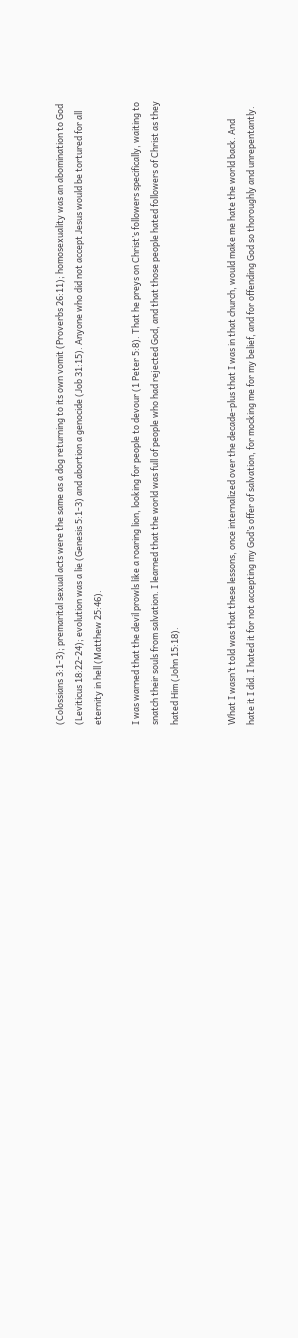(Colossians 3:1-3); premarital sexual acts were the same as a dog returning to its own vomit (Proverbs 26:11); homosexuality was an abomination to God (Leviticus 18:22-24); evolution was a lie (Genesis 5:1-3) and abortion a genocide (Job 31:15). Anyone who did not accept Jesus would be tortured for all eternity in hell (Matthew 25:46).

I was warned that the devil prowls like a roaring lion, looking for people to devour (1 Peter 5:8). That he preys on Christ’s followers specifically, waiting to snatch their souls from salvation. I learned that the world was full of people who had rejected God, and that those people hated followers of Christ as they hated Him (John 15:18).


What I wasn’t told was that these lessons, once internalized over the decade-plus that I was in that church, would make me hate the world back. And hate it I did. I hated it for not accepting my God’s offer of salvation, for mocking me for my belief, and for offending God so thoroughly and unrepentantly.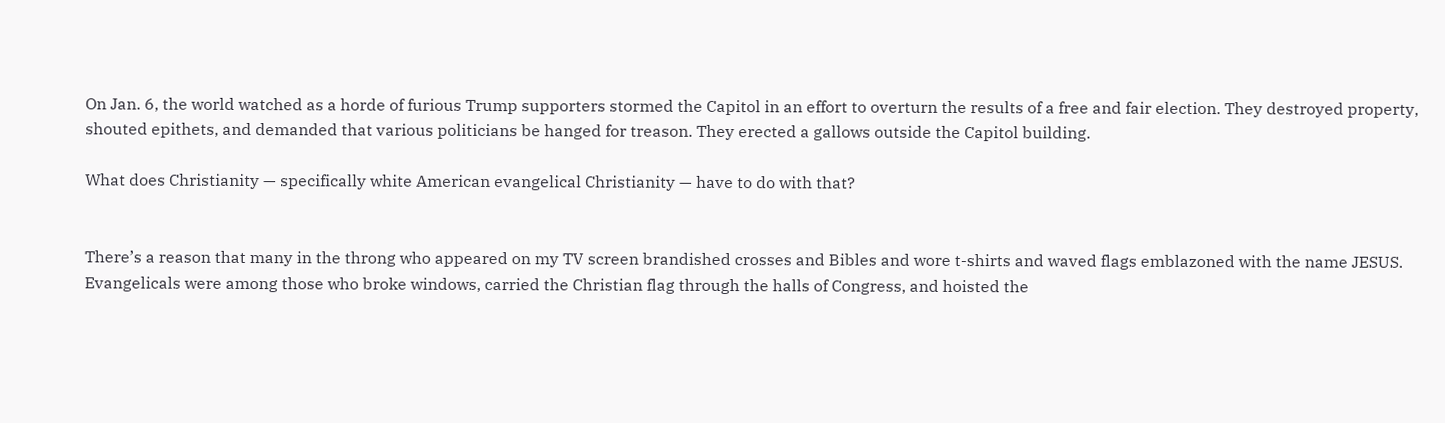On Jan. 6, the world watched as a horde of furious Trump supporters stormed the Capitol in an effort to overturn the results of a free and fair election. They destroyed property, shouted epithets, and demanded that various politicians be hanged for treason. They erected a gallows outside the Capitol building.

What does Christianity — specifically white American evangelical Christianity — have to do with that?


There’s a reason that many in the throng who appeared on my TV screen brandished crosses and Bibles and wore t-shirts and waved flags emblazoned with the name JESUS. Evangelicals were among those who broke windows, carried the Christian flag through the halls of Congress, and hoisted the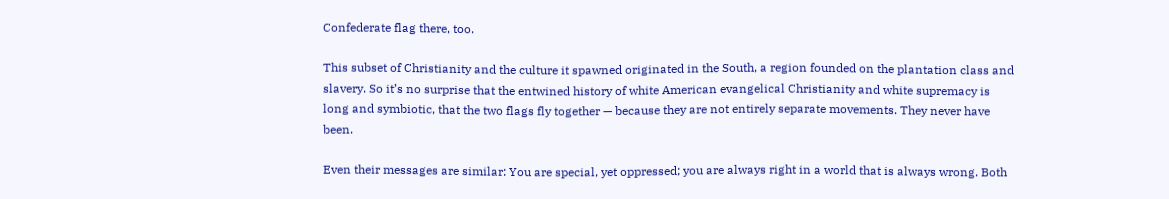Confederate flag there, too.

This subset of Christianity and the culture it spawned originated in the South, a region founded on the plantation class and slavery. So it’s no surprise that the entwined history of white American evangelical Christianity and white supremacy is long and symbiotic, that the two flags fly together — because they are not entirely separate movements. They never have been.

Even their messages are similar: You are special, yet oppressed; you are always right in a world that is always wrong. Both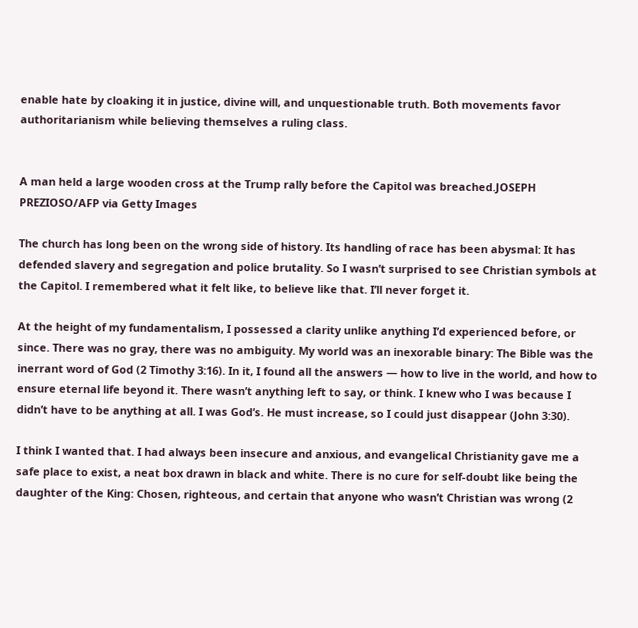enable hate by cloaking it in justice, divine will, and unquestionable truth. Both movements favor authoritarianism while believing themselves a ruling class.


A man held a large wooden cross at the Trump rally before the Capitol was breached.JOSEPH PREZIOSO/AFP via Getty Images

The church has long been on the wrong side of history. Its handling of race has been abysmal: It has defended slavery and segregation and police brutality. So I wasn’t surprised to see Christian symbols at the Capitol. I remembered what it felt like, to believe like that. I’ll never forget it.

At the height of my fundamentalism, I possessed a clarity unlike anything I’d experienced before, or since. There was no gray, there was no ambiguity. My world was an inexorable binary: The Bible was the inerrant word of God (2 Timothy 3:16). In it, I found all the answers — how to live in the world, and how to ensure eternal life beyond it. There wasn’t anything left to say, or think. I knew who I was because I didn’t have to be anything at all. I was God’s. He must increase, so I could just disappear (John 3:30).

I think I wanted that. I had always been insecure and anxious, and evangelical Christianity gave me a safe place to exist, a neat box drawn in black and white. There is no cure for self-doubt like being the daughter of the King: Chosen, righteous, and certain that anyone who wasn’t Christian was wrong (2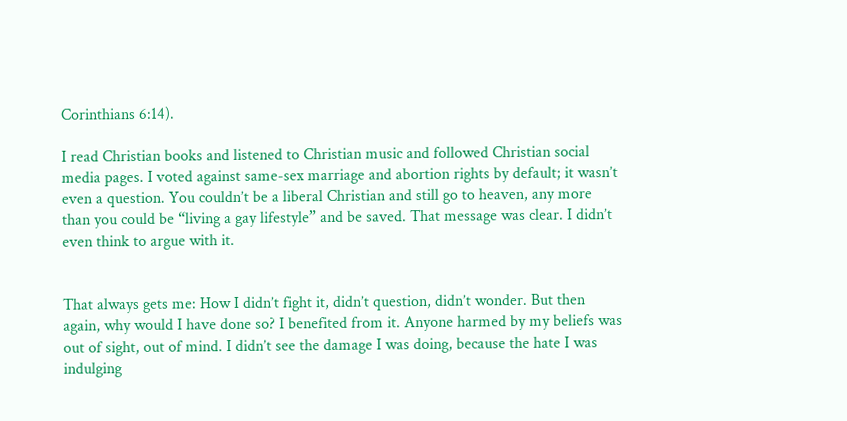Corinthians 6:14).

I read Christian books and listened to Christian music and followed Christian social media pages. I voted against same-sex marriage and abortion rights by default; it wasn’t even a question. You couldn’t be a liberal Christian and still go to heaven, any more than you could be “living a gay lifestyle” and be saved. That message was clear. I didn’t even think to argue with it.


That always gets me: How I didn’t fight it, didn’t question, didn’t wonder. But then again, why would I have done so? I benefited from it. Anyone harmed by my beliefs was out of sight, out of mind. I didn’t see the damage I was doing, because the hate I was indulging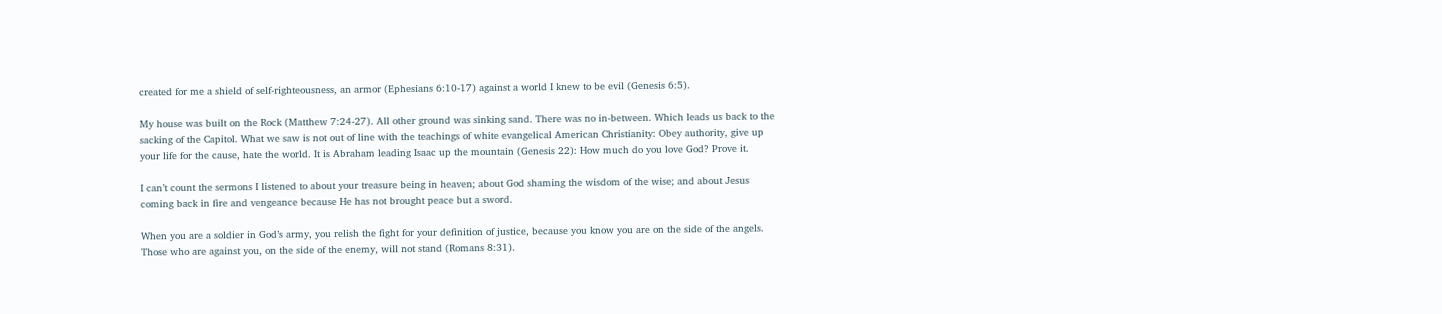created for me a shield of self-righteousness, an armor (Ephesians 6:10-17) against a world I knew to be evil (Genesis 6:5).

My house was built on the Rock (Matthew 7:24-27). All other ground was sinking sand. There was no in-between. Which leads us back to the sacking of the Capitol. What we saw is not out of line with the teachings of white evangelical American Christianity: Obey authority, give up your life for the cause, hate the world. It is Abraham leading Isaac up the mountain (Genesis 22): How much do you love God? Prove it.

I can’t count the sermons I listened to about your treasure being in heaven; about God shaming the wisdom of the wise; and about Jesus coming back in fire and vengeance because He has not brought peace but a sword.

When you are a soldier in God’s army, you relish the fight for your definition of justice, because you know you are on the side of the angels. Those who are against you, on the side of the enemy, will not stand (Romans 8:31).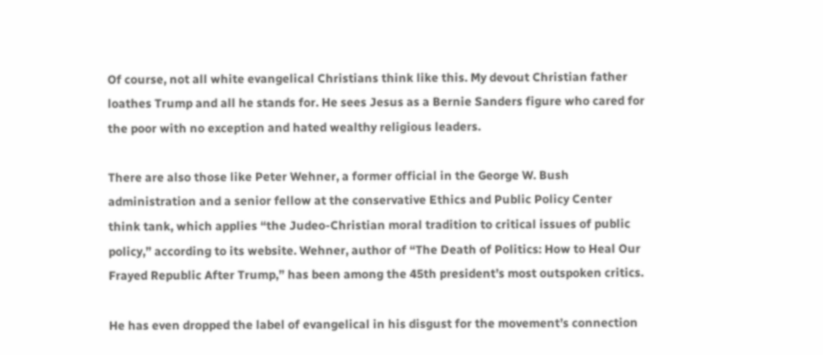Of course, not all white evangelical Christians think like this. My devout Christian father loathes Trump and all he stands for. He sees Jesus as a Bernie Sanders figure who cared for the poor with no exception and hated wealthy religious leaders.

There are also those like Peter Wehner, a former official in the George W. Bush administration and a senior fellow at the conservative Ethics and Public Policy Center think tank, which applies “the Judeo-Christian moral tradition to critical issues of public policy,” according to its website. Wehner, author of “The Death of Politics: How to Heal Our Frayed Republic After Trump,” has been among the 45th president’s most outspoken critics.

He has even dropped the label of evangelical in his disgust for the movement’s connection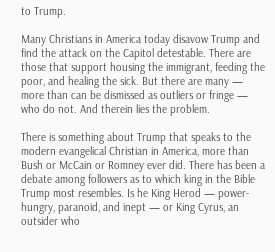to Trump.

Many Christians in America today disavow Trump and find the attack on the Capitol detestable. There are those that support housing the immigrant, feeding the poor, and healing the sick. But there are many — more than can be dismissed as outliers or fringe — who do not. And therein lies the problem.

There is something about Trump that speaks to the modern evangelical Christian in America, more than Bush or McCain or Romney ever did. There has been a debate among followers as to which king in the Bible Trump most resembles. Is he King Herod — power-hungry, paranoid, and inept — or King Cyrus, an outsider who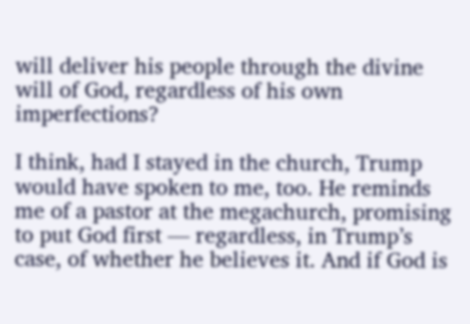will deliver his people through the divine will of God, regardless of his own imperfections?

I think, had I stayed in the church, Trump would have spoken to me, too. He reminds me of a pastor at the megachurch, promising to put God first — regardless, in Trump’s case, of whether he believes it. And if God is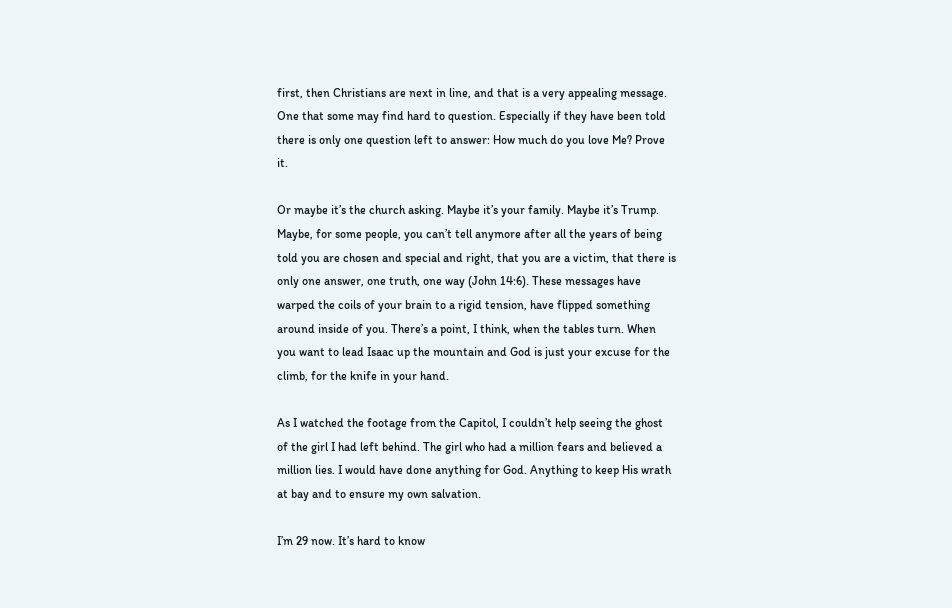first, then Christians are next in line, and that is a very appealing message. One that some may find hard to question. Especially if they have been told there is only one question left to answer: How much do you love Me? Prove it.

Or maybe it’s the church asking. Maybe it’s your family. Maybe it’s Trump. Maybe, for some people, you can’t tell anymore after all the years of being told you are chosen and special and right, that you are a victim, that there is only one answer, one truth, one way (John 14:6). These messages have warped the coils of your brain to a rigid tension, have flipped something around inside of you. There’s a point, I think, when the tables turn. When you want to lead Isaac up the mountain and God is just your excuse for the climb, for the knife in your hand.

As I watched the footage from the Capitol, I couldn’t help seeing the ghost of the girl I had left behind. The girl who had a million fears and believed a million lies. I would have done anything for God. Anything to keep His wrath at bay and to ensure my own salvation.

I’m 29 now. It’s hard to know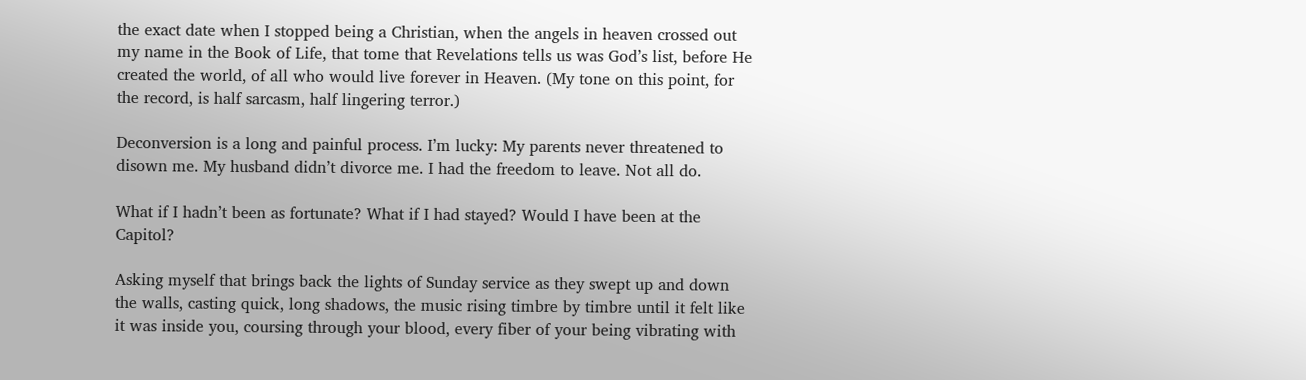the exact date when I stopped being a Christian, when the angels in heaven crossed out my name in the Book of Life, that tome that Revelations tells us was God’s list, before He created the world, of all who would live forever in Heaven. (My tone on this point, for the record, is half sarcasm, half lingering terror.)

Deconversion is a long and painful process. I’m lucky: My parents never threatened to disown me. My husband didn’t divorce me. I had the freedom to leave. Not all do.

What if I hadn’t been as fortunate? What if I had stayed? Would I have been at the Capitol?

Asking myself that brings back the lights of Sunday service as they swept up and down the walls, casting quick, long shadows, the music rising timbre by timbre until it felt like it was inside you, coursing through your blood, every fiber of your being vibrating with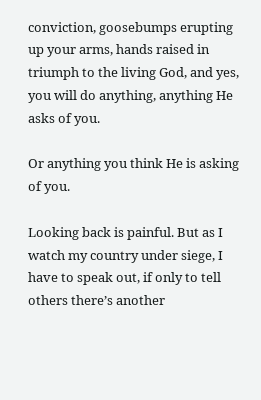conviction, goosebumps erupting up your arms, hands raised in triumph to the living God, and yes, you will do anything, anything He asks of you.

Or anything you think He is asking of you.

Looking back is painful. But as I watch my country under siege, I have to speak out, if only to tell others there’s another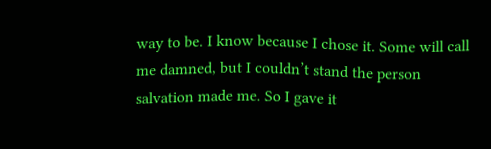way to be. I know because I chose it. Some will call me damned, but I couldn’t stand the person salvation made me. So I gave it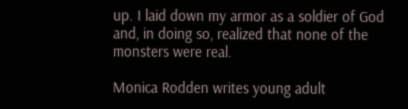up. I laid down my armor as a soldier of God and, in doing so, realized that none of the monsters were real.

Monica Rodden writes young adult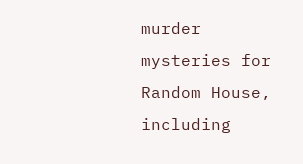murder mysteries for Random House, including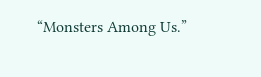“Monsters Among Us.”